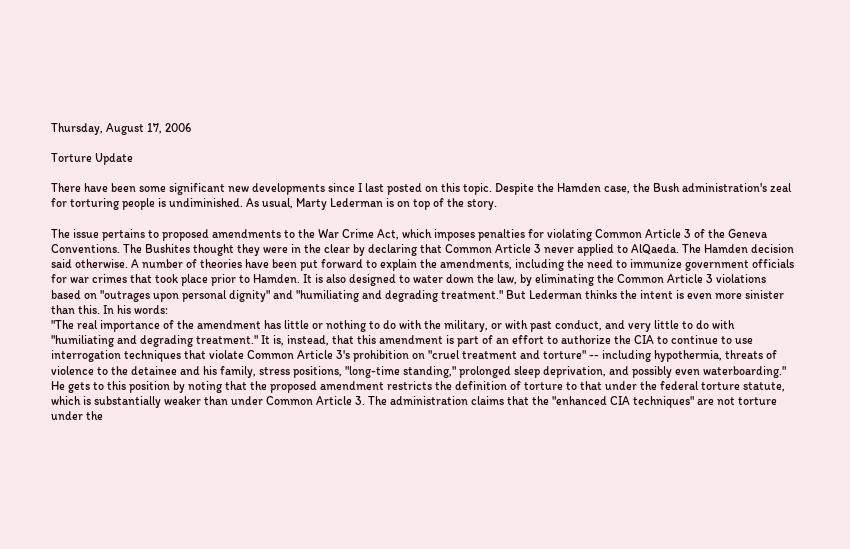Thursday, August 17, 2006

Torture Update

There have been some significant new developments since I last posted on this topic. Despite the Hamden case, the Bush administration's zeal for torturing people is undiminished. As usual, Marty Lederman is on top of the story.

The issue pertains to proposed amendments to the War Crime Act, which imposes penalties for violating Common Article 3 of the Geneva Conventions. The Bushites thought they were in the clear by declaring that Common Article 3 never applied to AlQaeda. The Hamden decision said otherwise. A number of theories have been put forward to explain the amendments, including the need to immunize government officials for war crimes that took place prior to Hamden. It is also designed to water down the law, by eliminating the Common Article 3 violations based on "outrages upon personal dignity" and "humiliating and degrading treatment." But Lederman thinks the intent is even more sinister than this. In his words:
"The real importance of the amendment has little or nothing to do with the military, or with past conduct, and very little to do with "humiliating and degrading treatment." It is, instead, that this amendment is part of an effort to authorize the CIA to continue to use interrogation techniques that violate Common Article 3's prohibition on "cruel treatment and torture" -- including hypothermia, threats of violence to the detainee and his family, stress positions, "long-time standing," prolonged sleep deprivation, and possibly even waterboarding."
He gets to this position by noting that the proposed amendment restricts the definition of torture to that under the federal torture statute, which is substantially weaker than under Common Article 3. The administration claims that the "enhanced CIA techniques" are not torture under the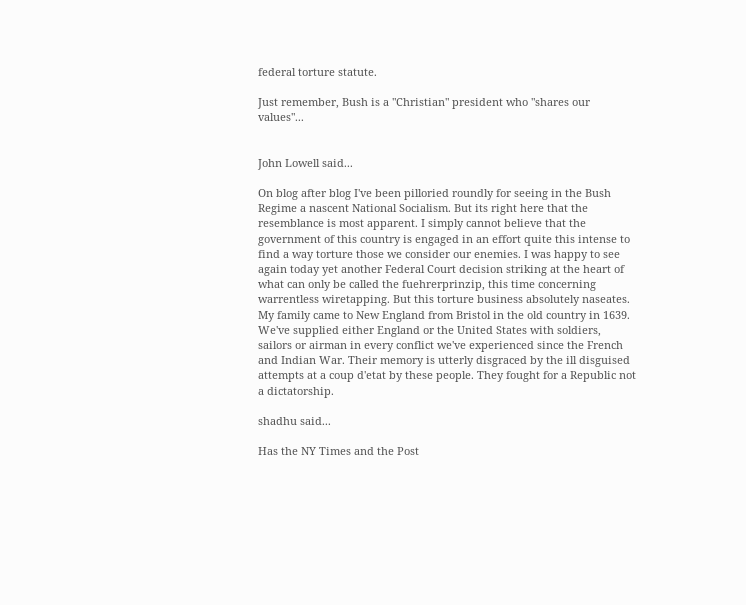federal torture statute.

Just remember, Bush is a "Christian" president who "shares our values"...


John Lowell said...

On blog after blog I've been pilloried roundly for seeing in the Bush Regime a nascent National Socialism. But its right here that the resemblance is most apparent. I simply cannot believe that the government of this country is engaged in an effort quite this intense to find a way torture those we consider our enemies. I was happy to see again today yet another Federal Court decision striking at the heart of what can only be called the fuehrerprinzip, this time concerning warrentless wiretapping. But this torture business absolutely naseates. My family came to New England from Bristol in the old country in 1639. We've supplied either England or the United States with soldiers, sailors or airman in every conflict we've experienced since the French and Indian War. Their memory is utterly disgraced by the ill disguised attempts at a coup d'etat by these people. They fought for a Republic not a dictatorship.

shadhu said...

Has the NY Times and the Post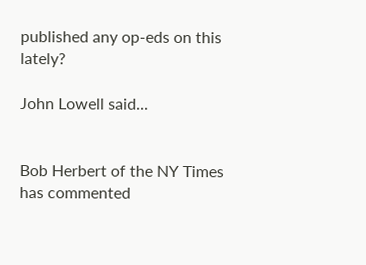published any op-eds on this lately?

John Lowell said...


Bob Herbert of the NY Times has commented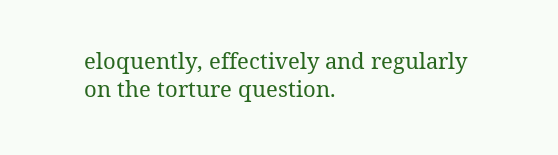eloquently, effectively and regularly on the torture question.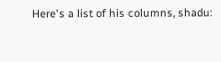Here's a list of his columns, shadu: